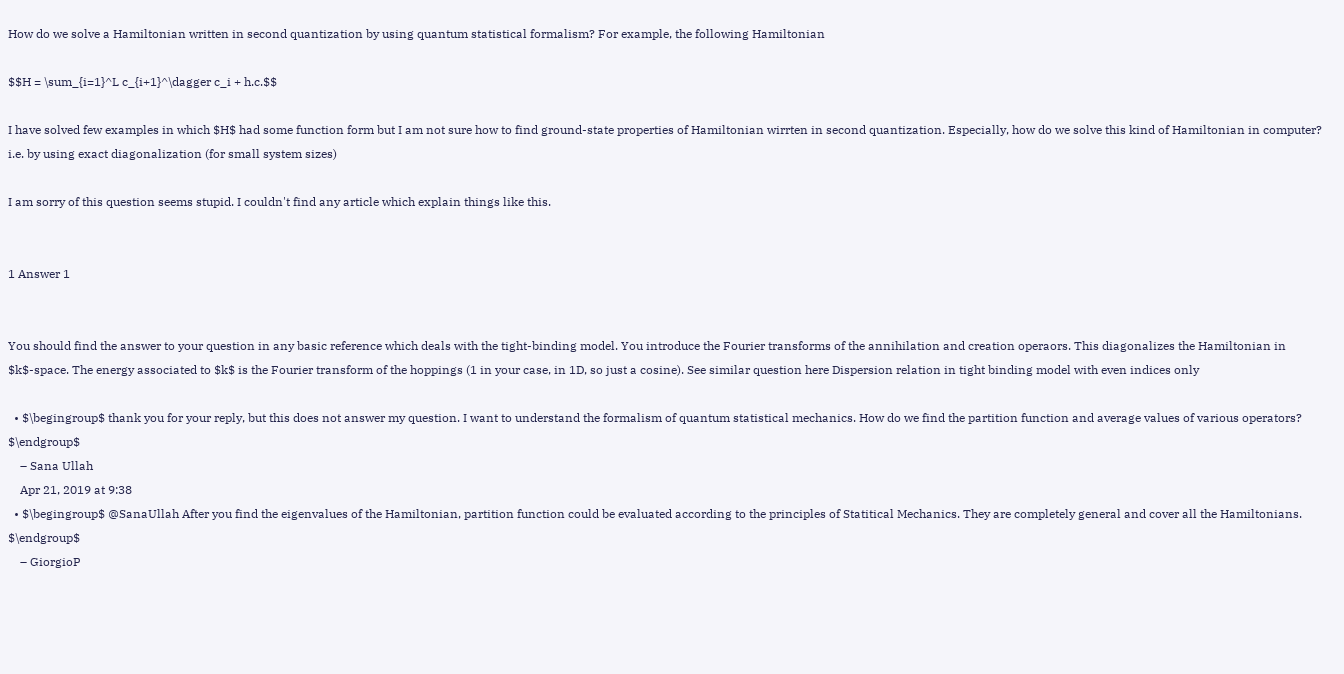How do we solve a Hamiltonian written in second quantization by using quantum statistical formalism? For example, the following Hamiltonian

$$H = \sum_{i=1}^L c_{i+1}^\dagger c_i + h.c.$$

I have solved few examples in which $H$ had some function form but I am not sure how to find ground-state properties of Hamiltonian wirrten in second quantization. Especially, how do we solve this kind of Hamiltonian in computer? i.e. by using exact diagonalization (for small system sizes)

I am sorry of this question seems stupid. I couldn't find any article which explain things like this.


1 Answer 1


You should find the answer to your question in any basic reference which deals with the tight-binding model. You introduce the Fourier transforms of the annihilation and creation operaors. This diagonalizes the Hamiltonian in $k$-space. The energy associated to $k$ is the Fourier transform of the hoppings (1 in your case, in 1D, so just a cosine). See similar question here Dispersion relation in tight binding model with even indices only

  • $\begingroup$ thank you for your reply, but this does not answer my question. I want to understand the formalism of quantum statistical mechanics. How do we find the partition function and average values of various operators? $\endgroup$
    – Sana Ullah
    Apr 21, 2019 at 9:38
  • $\begingroup$ @SanaUllah After you find the eigenvalues of the Hamiltonian, partition function could be evaluated according to the principles of Statitical Mechanics. They are completely general and cover all the Hamiltonians. $\endgroup$
    – GiorgioP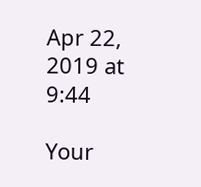Apr 22, 2019 at 9:44

Your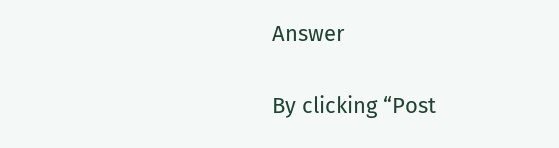Answer

By clicking “Post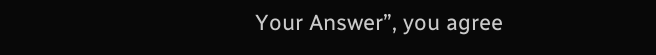Your Answer”, you agree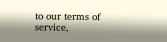to our terms of service,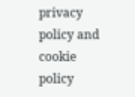privacy policy and cookie policy